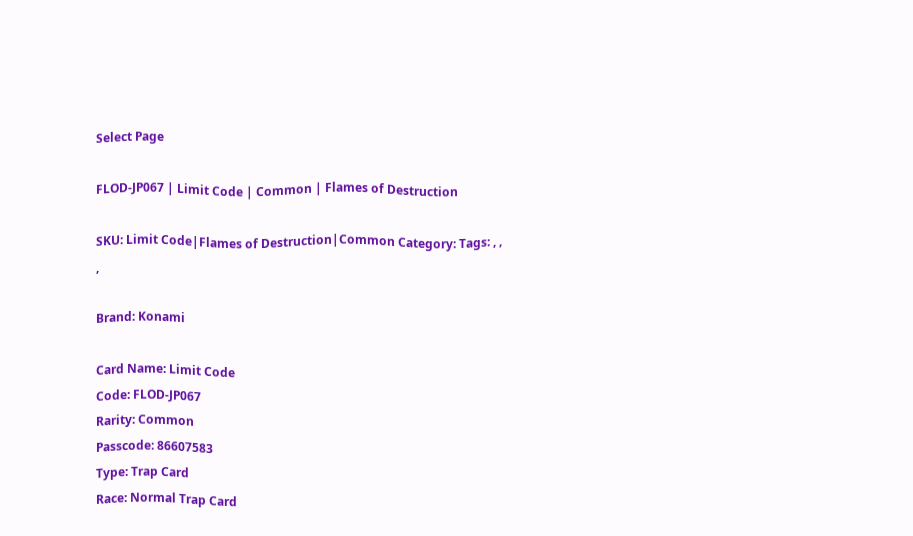Select Page

FLOD-JP067 | Limit Code | Common | Flames of Destruction

SKU: Limit Code|Flames of Destruction|Common Category: Tags: , , ,

Brand: Konami

Card Name: Limit Code
Code: FLOD-JP067
Rarity: Common
Passcode: 86607583
Type: Trap Card
Race: Normal Trap Card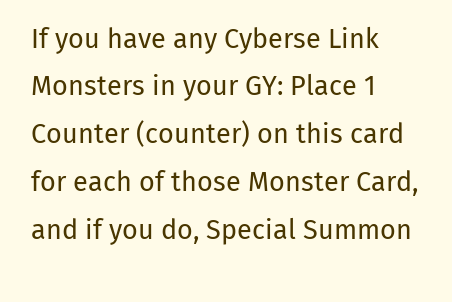If you have any Cyberse Link Monsters in your GY: Place 1 Counter (counter) on this card for each of those Monster Card, and if you do, Special Summon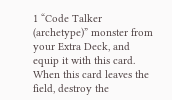1 “Code Talker (archetype)” monster from your Extra Deck, and equip it with this card. When this card leaves the field, destroy the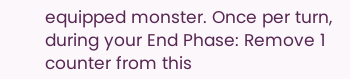equipped monster. Once per turn, during your End Phase: Remove 1 counter from this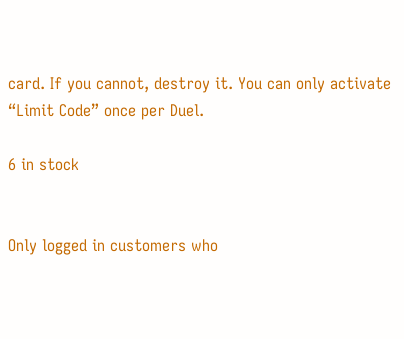card. If you cannot, destroy it. You can only activate “Limit Code” once per Duel.

6 in stock


Only logged in customers who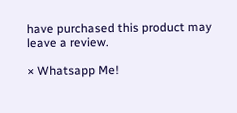have purchased this product may leave a review.

× Whatsapp Me!